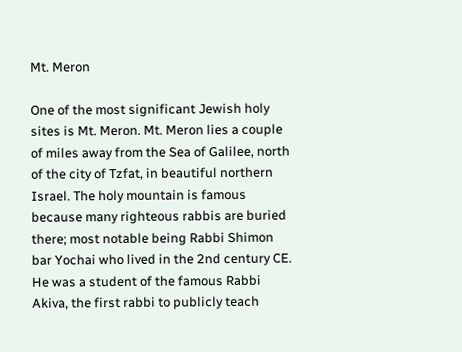Mt. Meron

One of the most significant Jewish holy sites is Mt. Meron. Mt. Meron lies a couple of miles away from the Sea of Galilee, north of the city of Tzfat, in beautiful northern Israel. The holy mountain is famous because many righteous rabbis are buried there; most notable being Rabbi Shimon bar Yochai who lived in the 2nd century CE. He was a student of the famous Rabbi Akiva, the first rabbi to publicly teach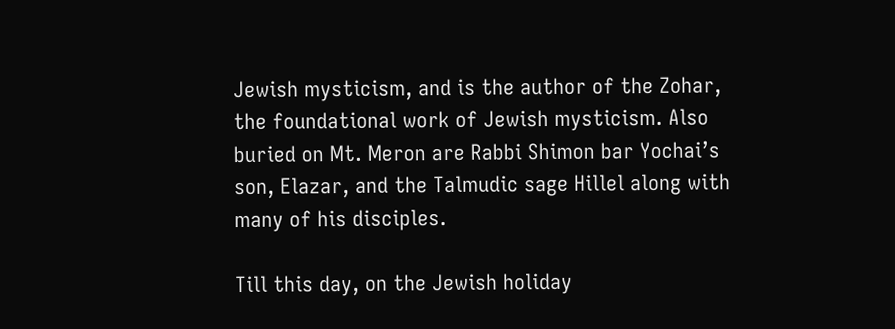Jewish mysticism, and is the author of the Zohar, the foundational work of Jewish mysticism. Also buried on Mt. Meron are Rabbi Shimon bar Yochai’s son, Elazar, and the Talmudic sage Hillel along with many of his disciples.

Till this day, on the Jewish holiday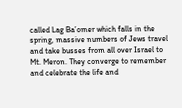called Lag Ba’omer which falls in the spring, massive numbers of Jews travel and take busses from all over Israel to Mt. Meron. They converge to remember and celebrate the life and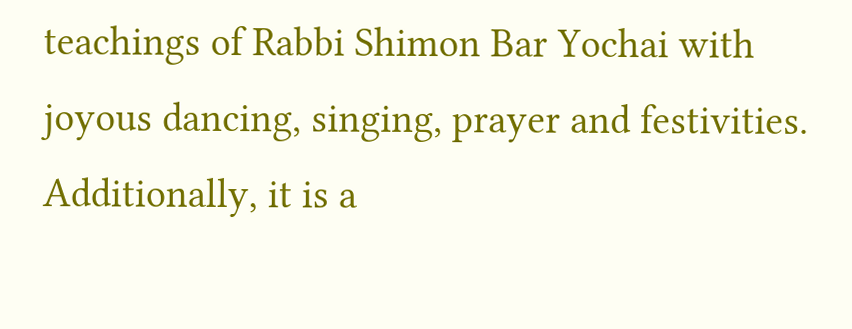teachings of Rabbi Shimon Bar Yochai with joyous dancing, singing, prayer and festivities. Additionally, it is a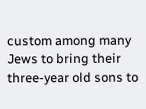custom among many Jews to bring their three-year old sons to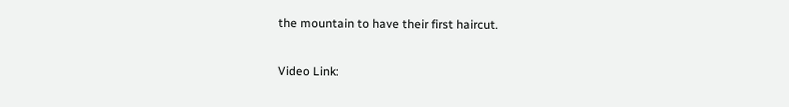the mountain to have their first haircut.

Video Link: